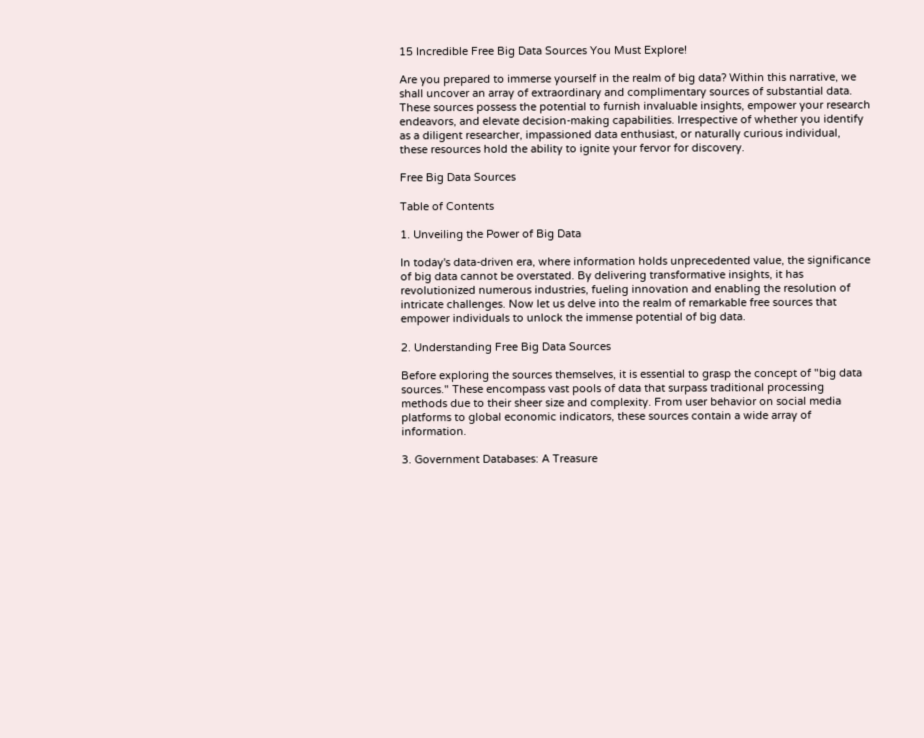15 Incredible Free Big Data Sources You Must Explore!

Are you prepared to immerse yourself in the realm of big data? Within this narrative, we shall uncover an array of extraordinary and complimentary sources of substantial data. These sources possess the potential to furnish invaluable insights, empower your research endeavors, and elevate decision-making capabilities. Irrespective of whether you identify as a diligent researcher, impassioned data enthusiast, or naturally curious individual, these resources hold the ability to ignite your fervor for discovery.

Free Big Data Sources

Table of Contents

1. Unveiling the Power of Big Data

In today's data-driven era, where information holds unprecedented value, the significance of big data cannot be overstated. By delivering transformative insights, it has revolutionized numerous industries, fueling innovation and enabling the resolution of intricate challenges. Now let us delve into the realm of remarkable free sources that empower individuals to unlock the immense potential of big data.

2. Understanding Free Big Data Sources

Before exploring the sources themselves, it is essential to grasp the concept of "big data sources." These encompass vast pools of data that surpass traditional processing methods due to their sheer size and complexity. From user behavior on social media platforms to global economic indicators, these sources contain a wide array of information.

3. Government Databases: A Treasure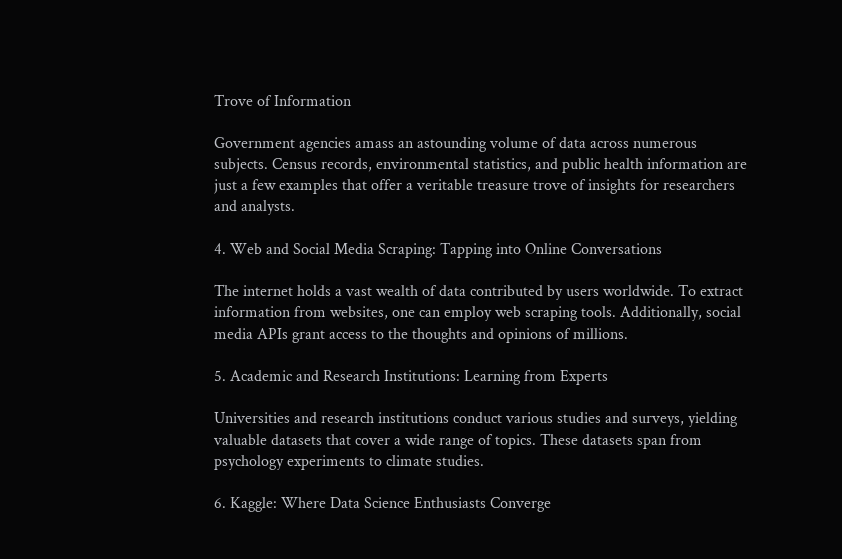Trove of Information

Government agencies amass an astounding volume of data across numerous subjects. Census records, environmental statistics, and public health information are just a few examples that offer a veritable treasure trove of insights for researchers and analysts.

4. Web and Social Media Scraping: Tapping into Online Conversations

The internet holds a vast wealth of data contributed by users worldwide. To extract information from websites, one can employ web scraping tools. Additionally, social media APIs grant access to the thoughts and opinions of millions.

5. Academic and Research Institutions: Learning from Experts

Universities and research institutions conduct various studies and surveys, yielding valuable datasets that cover a wide range of topics. These datasets span from psychology experiments to climate studies.

6. Kaggle: Where Data Science Enthusiasts Converge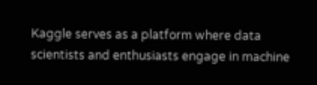Kaggle serves as a platform where data scientists and enthusiasts engage in machine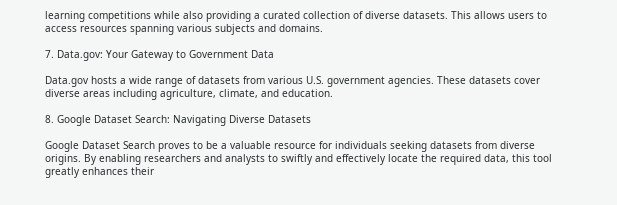learning competitions while also providing a curated collection of diverse datasets. This allows users to access resources spanning various subjects and domains.

7. Data.gov: Your Gateway to Government Data

Data.gov hosts a wide range of datasets from various U.S. government agencies. These datasets cover diverse areas including agriculture, climate, and education.

8. Google Dataset Search: Navigating Diverse Datasets

Google Dataset Search proves to be a valuable resource for individuals seeking datasets from diverse origins. By enabling researchers and analysts to swiftly and effectively locate the required data, this tool greatly enhances their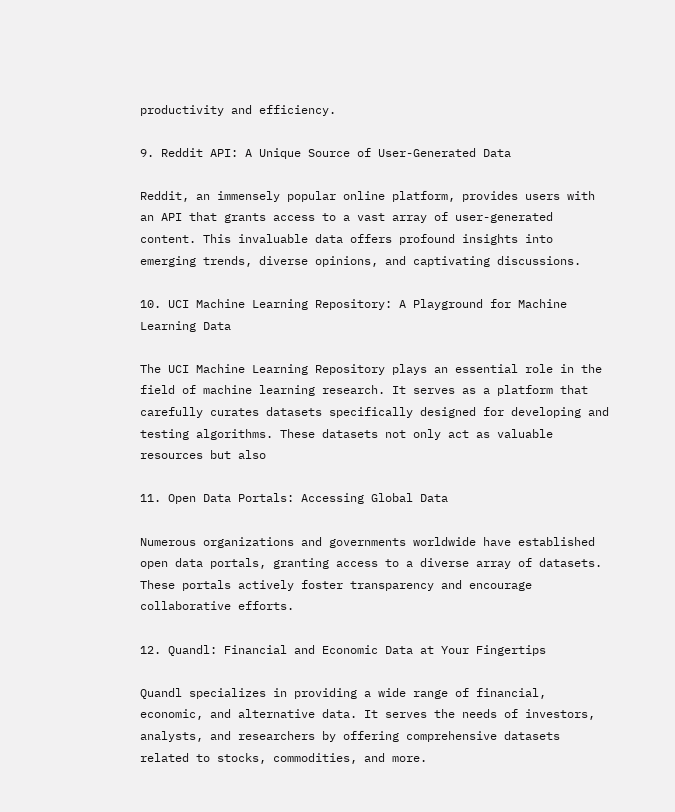productivity and efficiency.

9. Reddit API: A Unique Source of User-Generated Data

Reddit, an immensely popular online platform, provides users with an API that grants access to a vast array of user-generated content. This invaluable data offers profound insights into emerging trends, diverse opinions, and captivating discussions.

10. UCI Machine Learning Repository: A Playground for Machine Learning Data

The UCI Machine Learning Repository plays an essential role in the field of machine learning research. It serves as a platform that carefully curates datasets specifically designed for developing and testing algorithms. These datasets not only act as valuable resources but also

11. Open Data Portals: Accessing Global Data

Numerous organizations and governments worldwide have established open data portals, granting access to a diverse array of datasets. These portals actively foster transparency and encourage collaborative efforts.

12. Quandl: Financial and Economic Data at Your Fingertips

Quandl specializes in providing a wide range of financial, economic, and alternative data. It serves the needs of investors, analysts, and researchers by offering comprehensive datasets related to stocks, commodities, and more.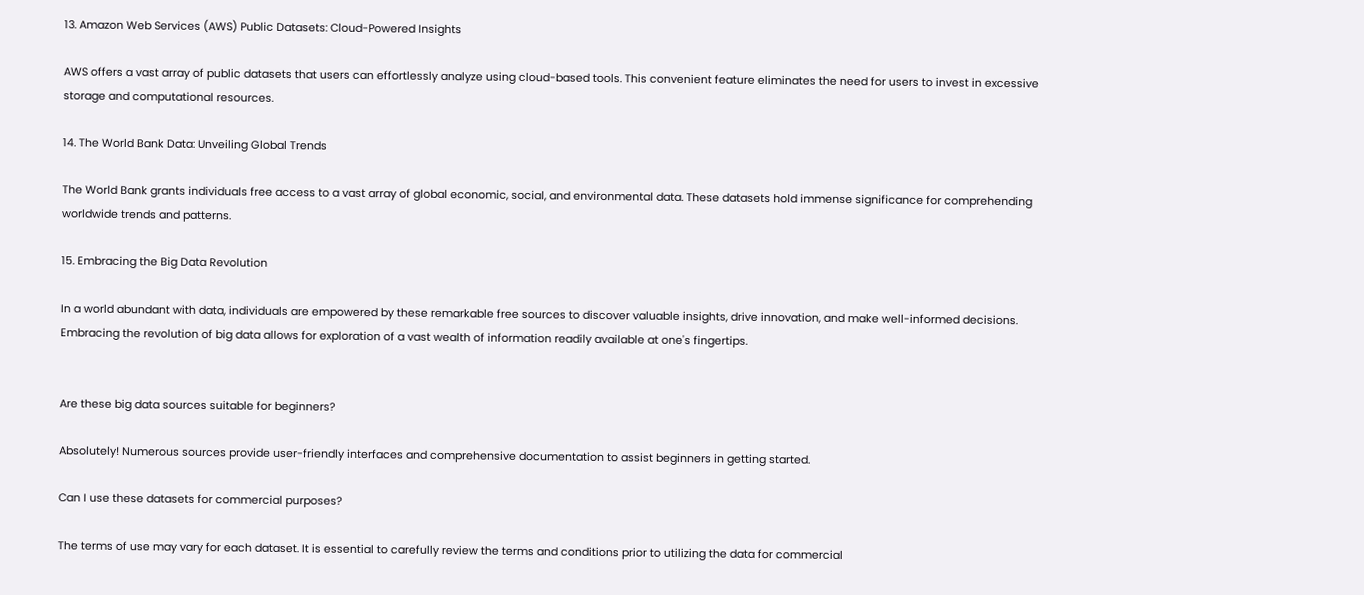13. Amazon Web Services (AWS) Public Datasets: Cloud-Powered Insights

AWS offers a vast array of public datasets that users can effortlessly analyze using cloud-based tools. This convenient feature eliminates the need for users to invest in excessive storage and computational resources.

14. The World Bank Data: Unveiling Global Trends

The World Bank grants individuals free access to a vast array of global economic, social, and environmental data. These datasets hold immense significance for comprehending worldwide trends and patterns.

15. Embracing the Big Data Revolution

In a world abundant with data, individuals are empowered by these remarkable free sources to discover valuable insights, drive innovation, and make well-informed decisions. Embracing the revolution of big data allows for exploration of a vast wealth of information readily available at one's fingertips.


Are these big data sources suitable for beginners?

Absolutely! Numerous sources provide user-friendly interfaces and comprehensive documentation to assist beginners in getting started.

Can I use these datasets for commercial purposes?

The terms of use may vary for each dataset. It is essential to carefully review the terms and conditions prior to utilizing the data for commercial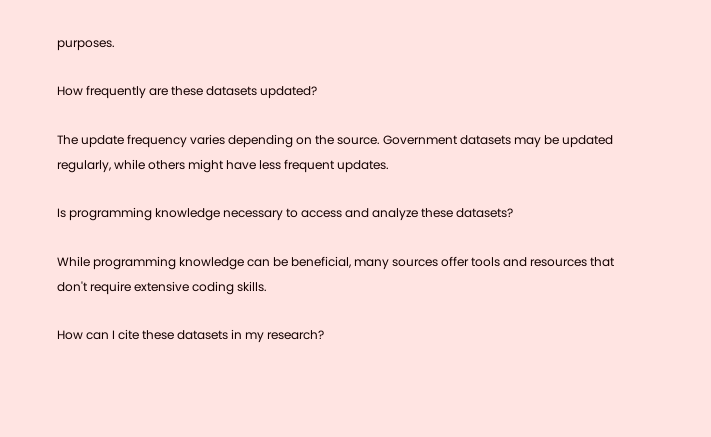purposes.

How frequently are these datasets updated?

The update frequency varies depending on the source. Government datasets may be updated regularly, while others might have less frequent updates.

Is programming knowledge necessary to access and analyze these datasets?

While programming knowledge can be beneficial, many sources offer tools and resources that don't require extensive coding skills.

How can I cite these datasets in my research?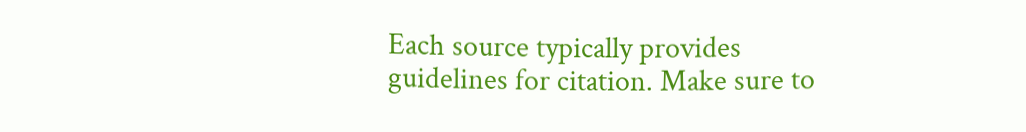Each source typically provides guidelines for citation. Make sure to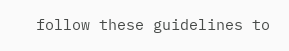follow these guidelines to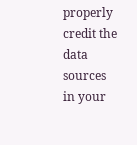properly credit the data sources in your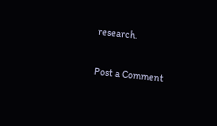research.

Post a Comment